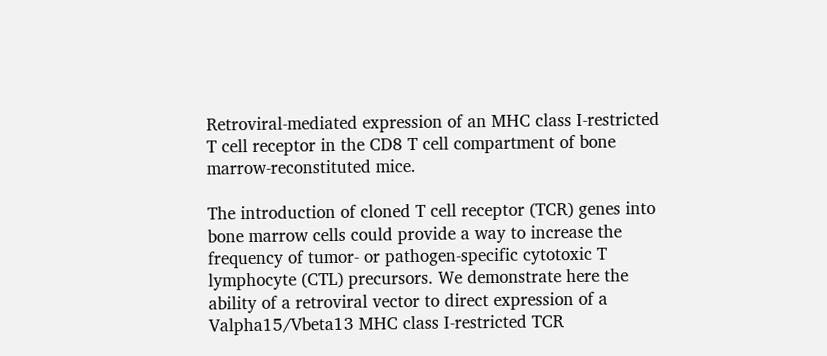Retroviral-mediated expression of an MHC class I-restricted T cell receptor in the CD8 T cell compartment of bone marrow-reconstituted mice.

The introduction of cloned T cell receptor (TCR) genes into bone marrow cells could provide a way to increase the frequency of tumor- or pathogen-specific cytotoxic T lymphocyte (CTL) precursors. We demonstrate here the ability of a retroviral vector to direct expression of a Valpha15/Vbeta13 MHC class I-restricted TCR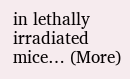in lethally irradiated mice… (More)